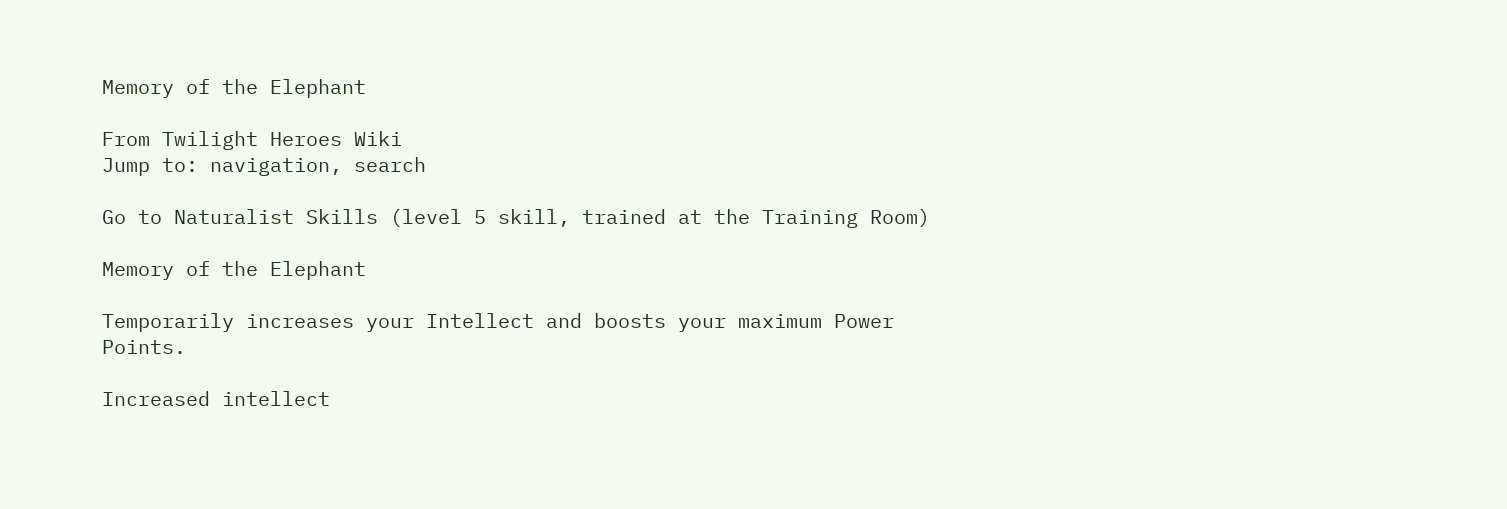Memory of the Elephant

From Twilight Heroes Wiki
Jump to: navigation, search

Go to Naturalist Skills (level 5 skill, trained at the Training Room)

Memory of the Elephant

Temporarily increases your Intellect and boosts your maximum Power Points.

Increased intellect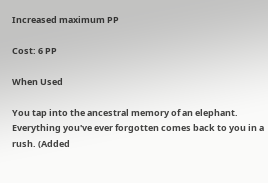Increased maximum PP

Cost: 6 PP

When Used

You tap into the ancestral memory of an elephant. Everything you've ever forgotten comes back to you in a rush. (Added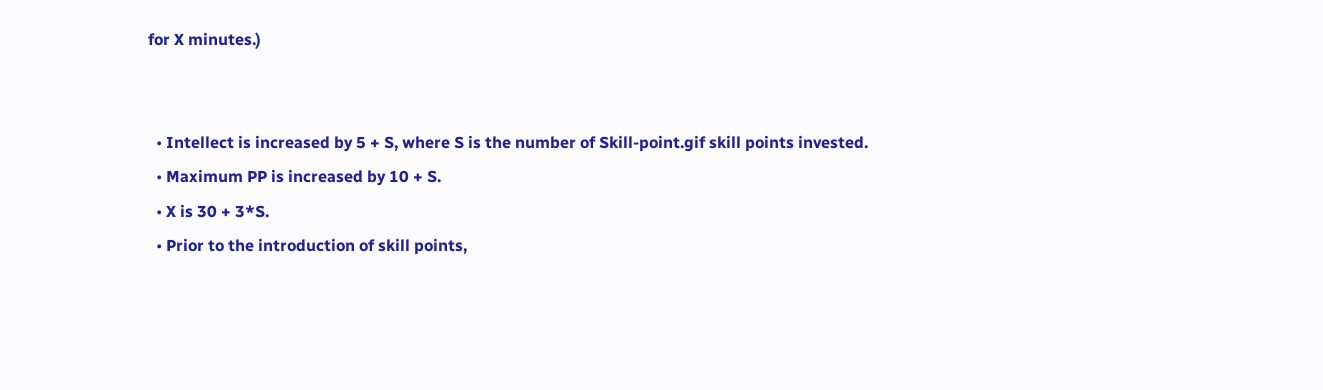for X minutes.)


  • Intellect is increased by 5 + S, where S is the number of Skill-point.gif skill points invested.
  • Maximum PP is increased by 10 + S.
  • X is 30 + 3*S.
  • Prior to the introduction of skill points,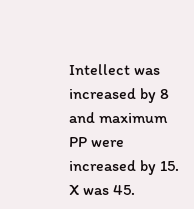Intellect was increased by 8 and maximum PP were increased by 15. X was 45.